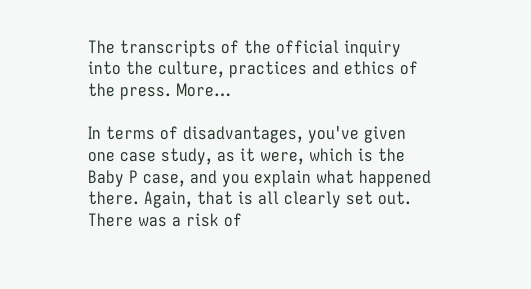The transcripts of the official inquiry into the culture, practices and ethics of the press. More…

In terms of disadvantages, you've given one case study, as it were, which is the Baby P case, and you explain what happened there. Again, that is all clearly set out. There was a risk of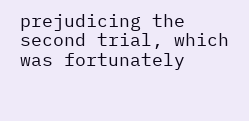prejudicing the second trial, which was fortunately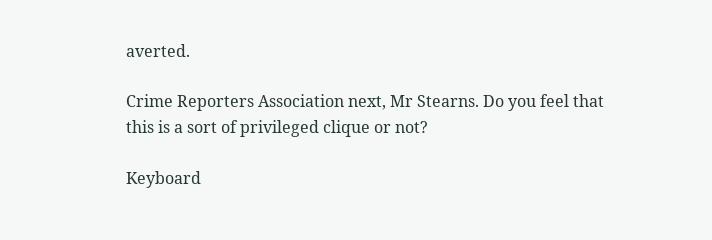averted.

Crime Reporters Association next, Mr Stearns. Do you feel that this is a sort of privileged clique or not?

Keyboard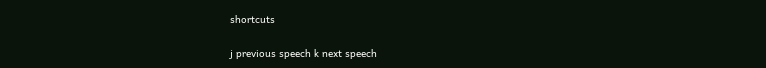shortcuts

j previous speech k next speech